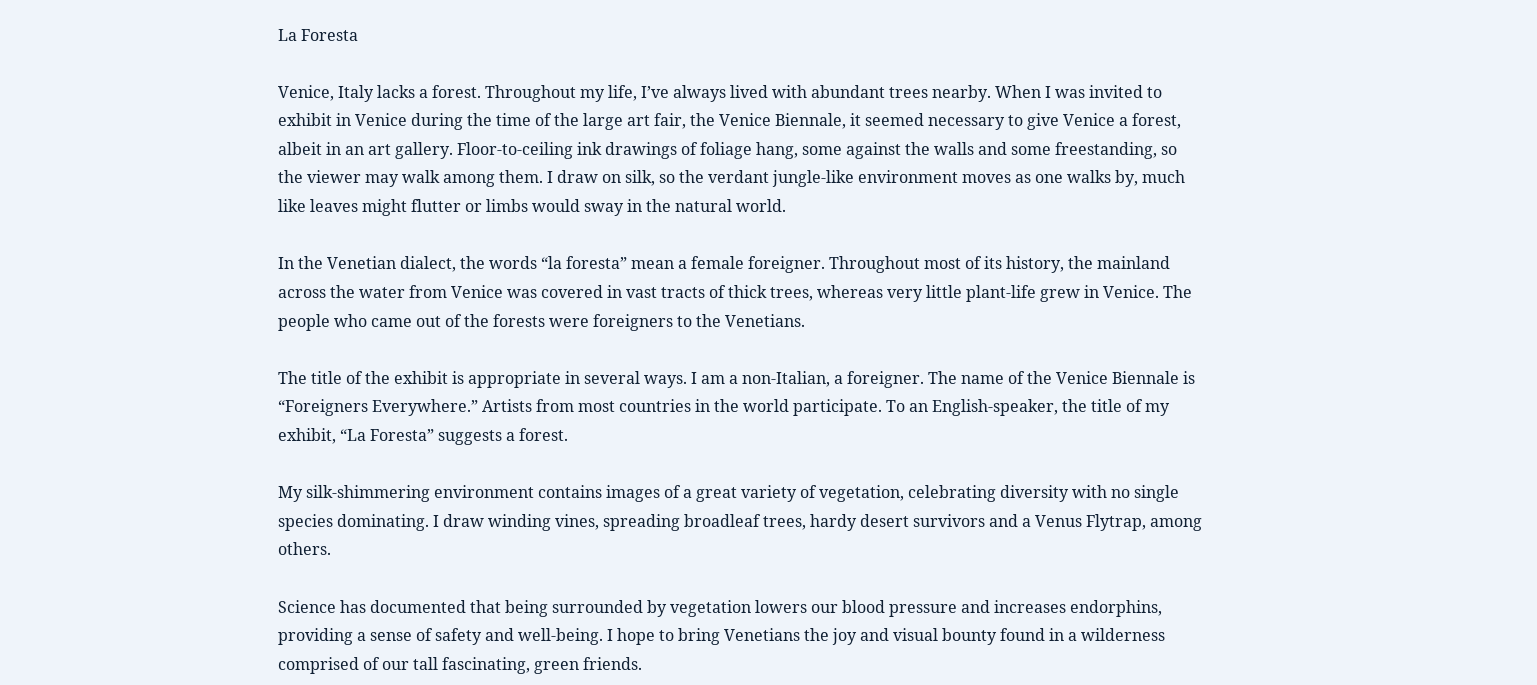La Foresta

Venice, Italy lacks a forest. Throughout my life, I’ve always lived with abundant trees nearby. When I was invited to exhibit in Venice during the time of the large art fair, the Venice Biennale, it seemed necessary to give Venice a forest, albeit in an art gallery. Floor-to-ceiling ink drawings of foliage hang, some against the walls and some freestanding, so the viewer may walk among them. I draw on silk, so the verdant jungle-like environment moves as one walks by, much like leaves might flutter or limbs would sway in the natural world.

In the Venetian dialect, the words “la foresta” mean a female foreigner. Throughout most of its history, the mainland across the water from Venice was covered in vast tracts of thick trees, whereas very little plant-life grew in Venice. The people who came out of the forests were foreigners to the Venetians.

The title of the exhibit is appropriate in several ways. I am a non-Italian, a foreigner. The name of the Venice Biennale is “Foreigners Everywhere.” Artists from most countries in the world participate. To an English-speaker, the title of my exhibit, “La Foresta” suggests a forest.

My silk-shimmering environment contains images of a great variety of vegetation, celebrating diversity with no single species dominating. I draw winding vines, spreading broadleaf trees, hardy desert survivors and a Venus Flytrap, among others.

Science has documented that being surrounded by vegetation lowers our blood pressure and increases endorphins, providing a sense of safety and well-being. I hope to bring Venetians the joy and visual bounty found in a wilderness comprised of our tall fascinating, green friends.